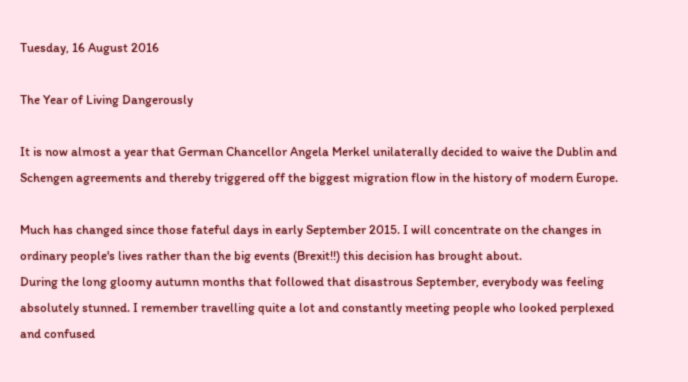Tuesday, 16 August 2016

The Year of Living Dangerously

It is now almost a year that German Chancellor Angela Merkel unilaterally decided to waive the Dublin and Schengen agreements and thereby triggered off the biggest migration flow in the history of modern Europe.

Much has changed since those fateful days in early September 2015. I will concentrate on the changes in ordinary people's lives rather than the big events (Brexit!!) this decision has brought about.
During the long gloomy autumn months that followed that disastrous September, everybody was feeling absolutely stunned. I remember travelling quite a lot and constantly meeting people who looked perplexed and confused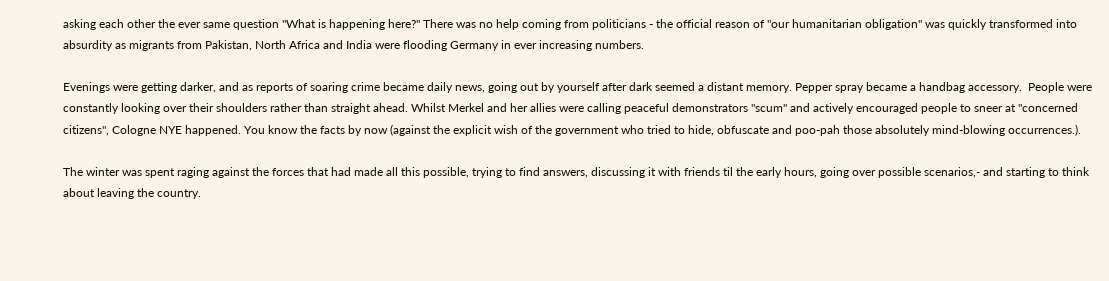asking each other the ever same question "What is happening here?" There was no help coming from politicians - the official reason of "our humanitarian obligation" was quickly transformed into absurdity as migrants from Pakistan, North Africa and India were flooding Germany in ever increasing numbers.

Evenings were getting darker, and as reports of soaring crime became daily news, going out by yourself after dark seemed a distant memory. Pepper spray became a handbag accessory.  People were constantly looking over their shoulders rather than straight ahead. Whilst Merkel and her allies were calling peaceful demonstrators "scum" and actively encouraged people to sneer at "concerned citizens", Cologne NYE happened. You know the facts by now (against the explicit wish of the government who tried to hide, obfuscate and poo-pah those absolutely mind-blowing occurrences.).

The winter was spent raging against the forces that had made all this possible, trying to find answers, discussing it with friends til the early hours, going over possible scenarios,- and starting to think about leaving the country.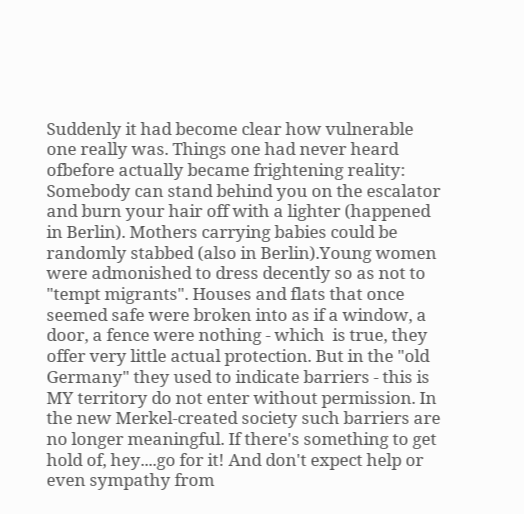Suddenly it had become clear how vulnerable one really was. Things one had never heard ofbefore actually became frightening reality: Somebody can stand behind you on the escalator and burn your hair off with a lighter (happened in Berlin). Mothers carrying babies could be randomly stabbed (also in Berlin).Young women were admonished to dress decently so as not to "tempt migrants". Houses and flats that once seemed safe were broken into as if a window, a door, a fence were nothing - which  is true, they offer very little actual protection. But in the "old Germany" they used to indicate barriers - this is MY territory do not enter without permission. In the new Merkel-created society such barriers are no longer meaningful. If there's something to get hold of, hey....go for it! And don't expect help or even sympathy from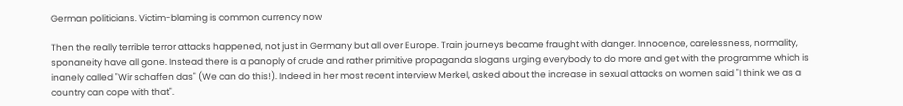German politicians. Victim-blaming is common currency now

Then the really terrible terror attacks happened, not just in Germany but all over Europe. Train journeys became fraught with danger. Innocence, carelessness, normality, sponaneity have all gone. Instead there is a panoply of crude and rather primitive propaganda slogans urging everybody to do more and get with the programme which is inanely called "Wir schaffen das" (We can do this!). Indeed in her most recent interview Merkel, asked about the increase in sexual attacks on women said "I think we as a country can cope with that".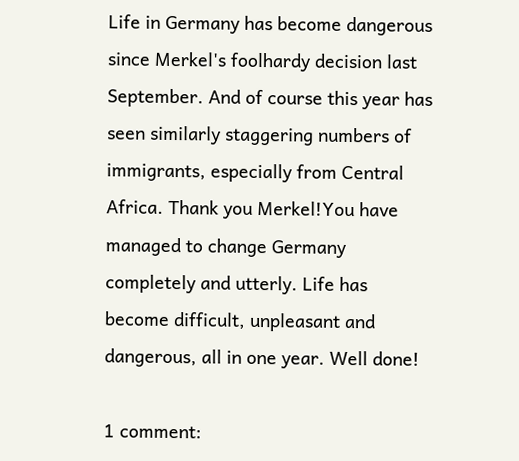Life in Germany has become dangerous since Merkel's foolhardy decision last September. And of course this year has seen similarly staggering numbers of immigrants, especially from Central Africa. Thank you Merkel!You have managed to change Germany completely and utterly. Life has become difficult, unpleasant and dangerous, all in one year. Well done!

1 comment: